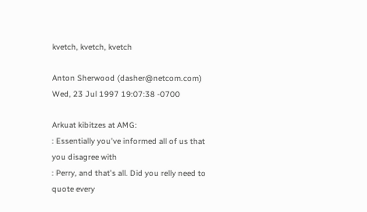kvetch, kvetch, kvetch

Anton Sherwood (dasher@netcom.com)
Wed, 23 Jul 1997 19:07:38 -0700

Arkuat kibitzes at AMG:
: Essentially you've informed all of us that you disagree with
: Perry, and that's all. Did you relly need to quote every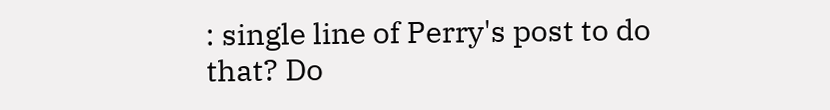: single line of Perry's post to do that? Do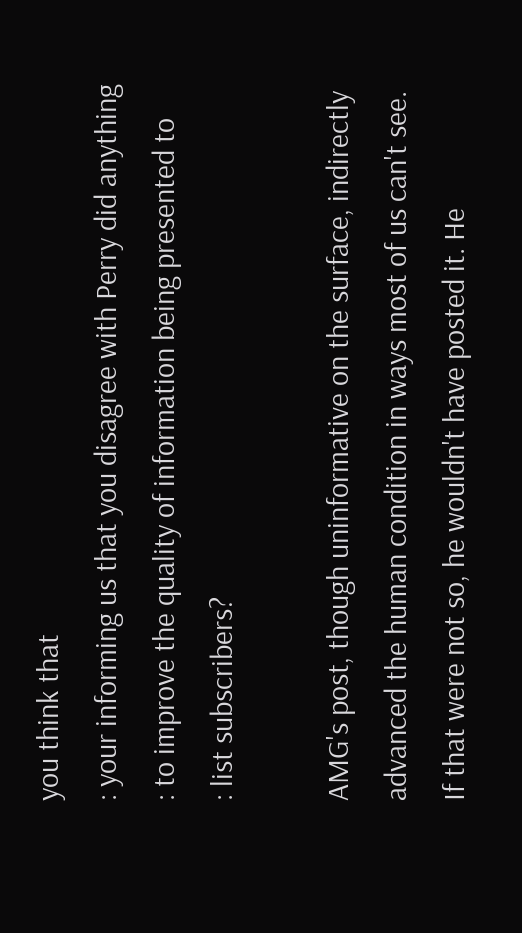you think that
: your informing us that you disagree with Perry did anything
: to improve the quality of information being presented to
: list subscribers?

AMG's post, though uninformative on the surface, indirectly
advanced the human condition in ways most of us can't see.
If that were not so, he wouldn't have posted it. He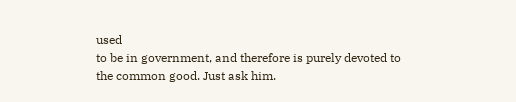used
to be in government, and therefore is purely devoted to
the common good. Just ask him.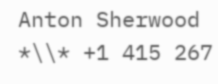Anton Sherwood *\\* +1 415 267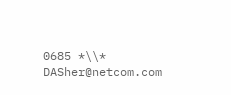0685 *\\* DASher@netcom.com